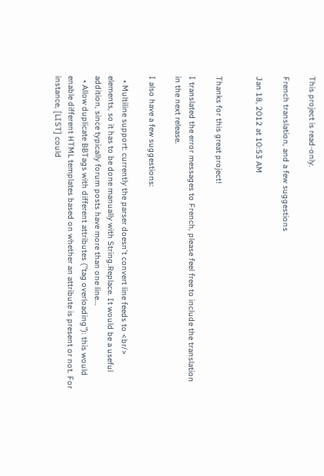This project is read-only.

French translation, and a few suggestions

Jan 18, 2012 at 10:53 AM


Thanks for this great project!

I translated the error messages to French, please feel free to include the translation in the next release.

I also have a few suggestions:

  • Multiline support: currently the parser doesn't convert line feeds to <br/> elements, so it has to be done manually with String.Replace. It would be a useful addition, since typically forum posts have more than one line...
  • Allow duplicate BBTags with different attributes ("tag overloading"): this would enable different HTML templates based on whether an attribute is present or not. For instance, [LIST] could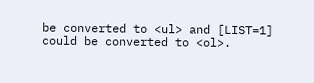be converted to <ul> and [LIST=1] could be converted to <ol>.